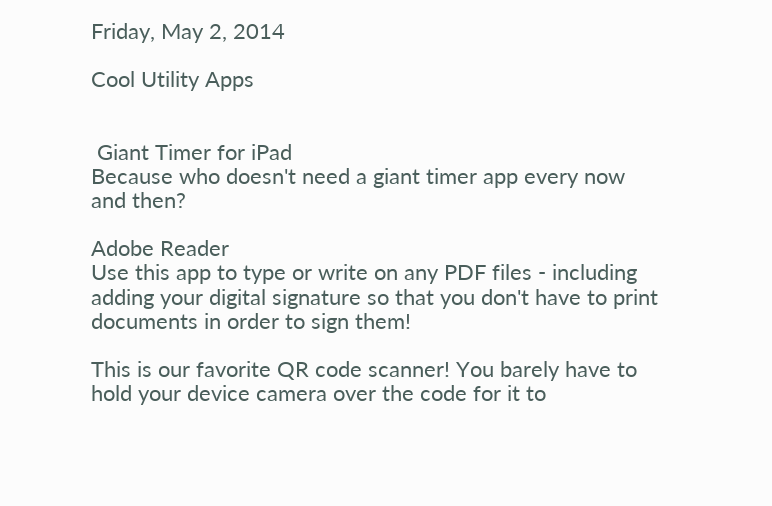Friday, May 2, 2014

Cool Utility Apps


 Giant Timer for iPad
Because who doesn't need a giant timer app every now and then?

Adobe Reader
Use this app to type or write on any PDF files - including adding your digital signature so that you don't have to print documents in order to sign them!

This is our favorite QR code scanner! You barely have to hold your device camera over the code for it to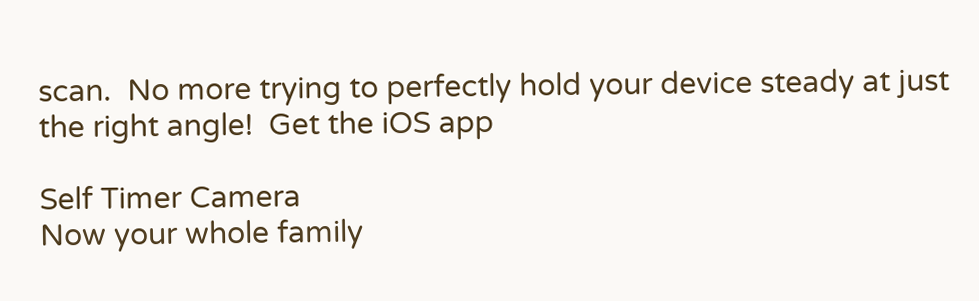scan.  No more trying to perfectly hold your device steady at just the right angle!  Get the iOS app

Self Timer Camera
Now your whole family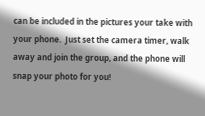can be included in the pictures your take with your phone.  Just set the camera timer, walk away and join the group, and the phone will snap your photo for you!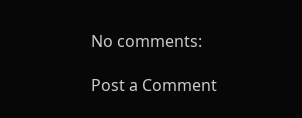No comments:

Post a Comment